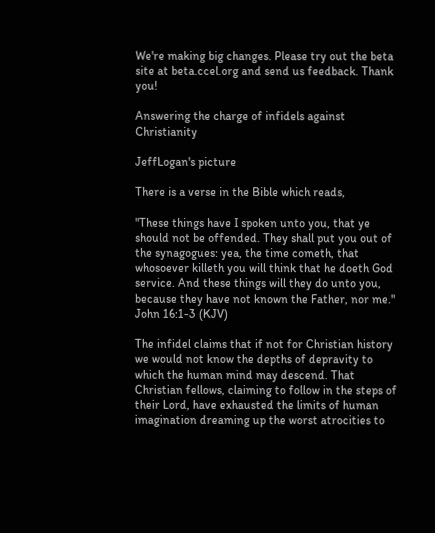We're making big changes. Please try out the beta site at beta.ccel.org and send us feedback. Thank you!

Answering the charge of infidels against Christianity

JeffLogan's picture

There is a verse in the Bible which reads,

"These things have I spoken unto you, that ye should not be offended. They shall put you out of the synagogues: yea, the time cometh, that whosoever killeth you will think that he doeth God service. And these things will they do unto you, because they have not known the Father, nor me." John 16:1-3 (KJV)

The infidel claims that if not for Christian history we would not know the depths of depravity to which the human mind may descend. That Christian fellows, claiming to follow in the steps of their Lord, have exhausted the limits of human imagination dreaming up the worst atrocities to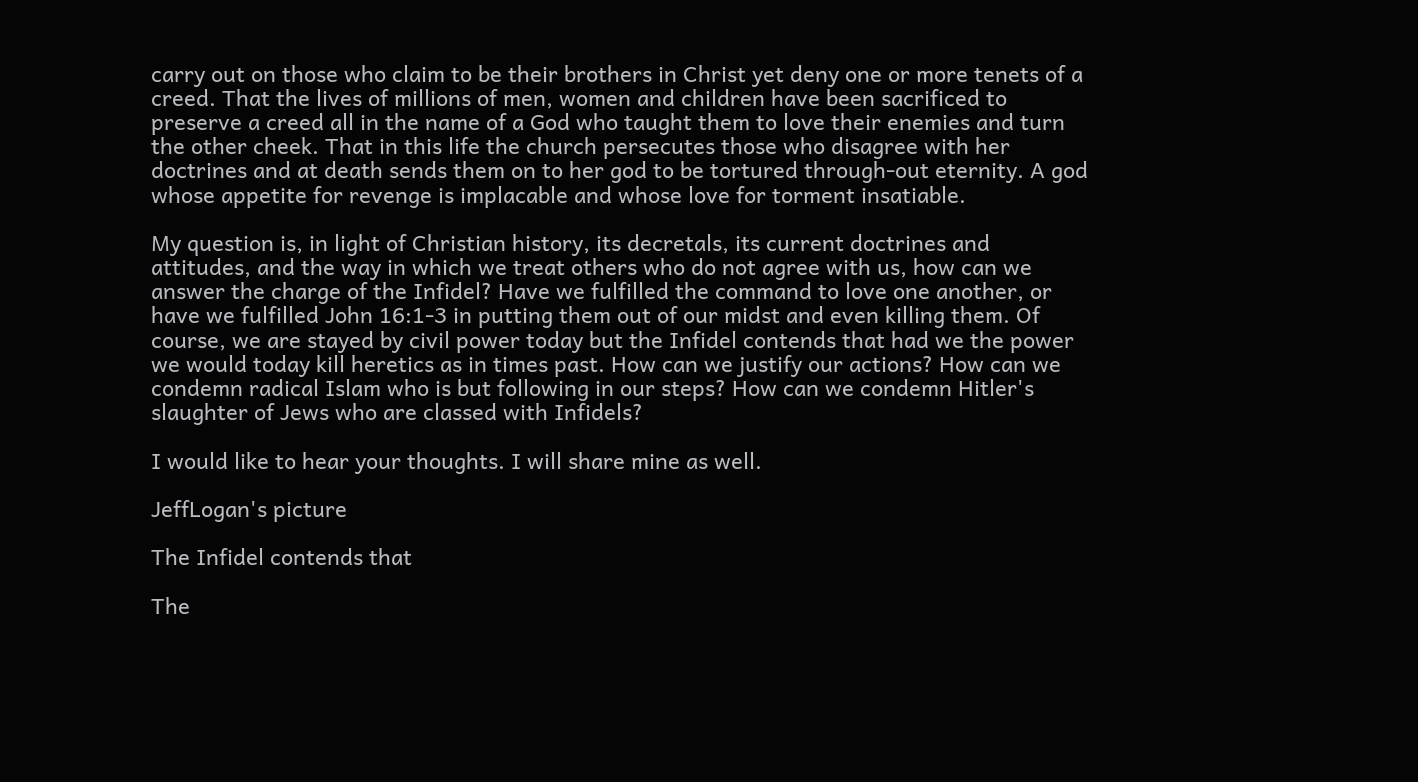carry out on those who claim to be their brothers in Christ yet deny one or more tenets of a creed. That the lives of millions of men, women and children have been sacrificed to preserve a creed all in the name of a God who taught them to love their enemies and turn the other cheek. That in this life the church persecutes those who disagree with her doctrines and at death sends them on to her god to be tortured through-out eternity. A god whose appetite for revenge is implacable and whose love for torment insatiable.

My question is, in light of Christian history, its decretals, its current doctrines and attitudes, and the way in which we treat others who do not agree with us, how can we answer the charge of the Infidel? Have we fulfilled the command to love one another, or have we fulfilled John 16:1-3 in putting them out of our midst and even killing them. Of course, we are stayed by civil power today but the Infidel contends that had we the power we would today kill heretics as in times past. How can we justify our actions? How can we condemn radical Islam who is but following in our steps? How can we condemn Hitler's slaughter of Jews who are classed with Infidels?

I would like to hear your thoughts. I will share mine as well.

JeffLogan's picture

The Infidel contends that

The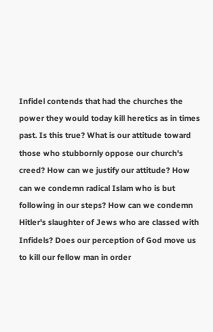Infidel contends that had the churches the power they would today kill heretics as in times past. Is this true? What is our attitude toward those who stubbornly oppose our church's creed? How can we justify our attitude? How can we condemn radical Islam who is but following in our steps? How can we condemn Hitler's slaughter of Jews who are classed with Infidels? Does our perception of God move us to kill our fellow man in order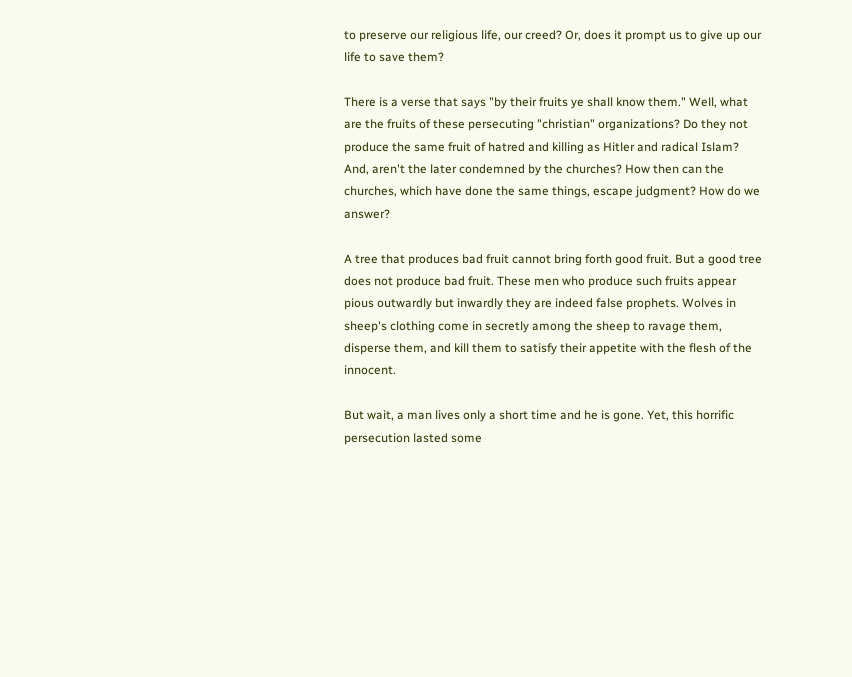to preserve our religious life, our creed? Or, does it prompt us to give up our life to save them?

There is a verse that says "by their fruits ye shall know them." Well, what are the fruits of these persecuting "christian" organizations? Do they not produce the same fruit of hatred and killing as Hitler and radical Islam? And, aren't the later condemned by the churches? How then can the churches, which have done the same things, escape judgment? How do we answer?

A tree that produces bad fruit cannot bring forth good fruit. But a good tree does not produce bad fruit. These men who produce such fruits appear pious outwardly but inwardly they are indeed false prophets. Wolves in sheep's clothing come in secretly among the sheep to ravage them, disperse them, and kill them to satisfy their appetite with the flesh of the innocent.

But wait, a man lives only a short time and he is gone. Yet, this horrific persecution lasted some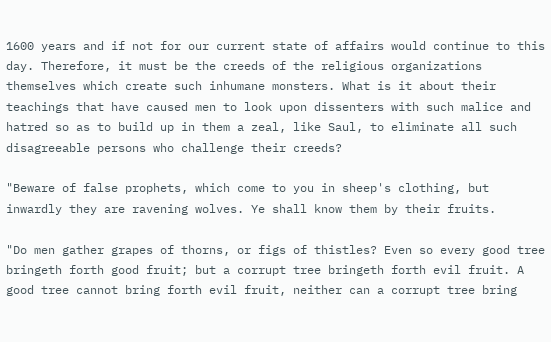1600 years and if not for our current state of affairs would continue to this day. Therefore, it must be the creeds of the religious organizations themselves which create such inhumane monsters. What is it about their teachings that have caused men to look upon dissenters with such malice and hatred so as to build up in them a zeal, like Saul, to eliminate all such disagreeable persons who challenge their creeds?

"Beware of false prophets, which come to you in sheep's clothing, but inwardly they are ravening wolves. Ye shall know them by their fruits.

"Do men gather grapes of thorns, or figs of thistles? Even so every good tree bringeth forth good fruit; but a corrupt tree bringeth forth evil fruit. A good tree cannot bring forth evil fruit, neither can a corrupt tree bring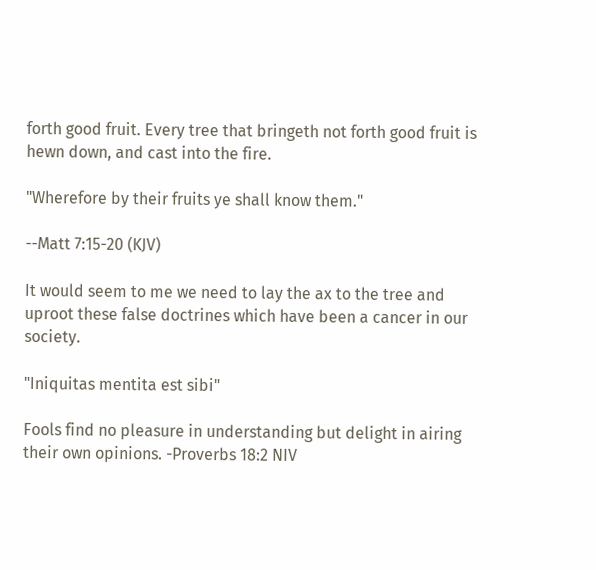forth good fruit. Every tree that bringeth not forth good fruit is hewn down, and cast into the fire.

"Wherefore by their fruits ye shall know them."

--Matt 7:15-20 (KJV)

It would seem to me we need to lay the ax to the tree and uproot these false doctrines which have been a cancer in our society.

"Iniquitas mentita est sibi"

Fools find no pleasure in understanding but delight in airing their own opinions. -Proverbs 18:2 NIV